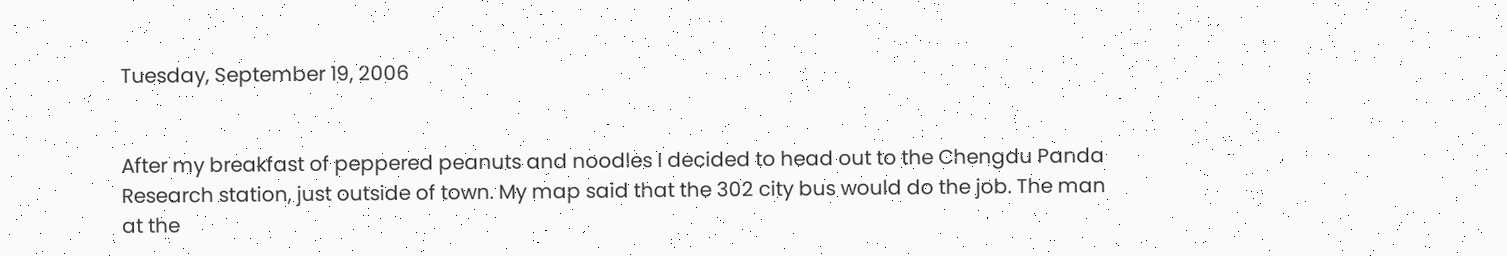Tuesday, September 19, 2006


After my breakfast of peppered peanuts and noodles I decided to head out to the Chengdu Panda Research station, just outside of town. My map said that the 302 city bus would do the job. The man at the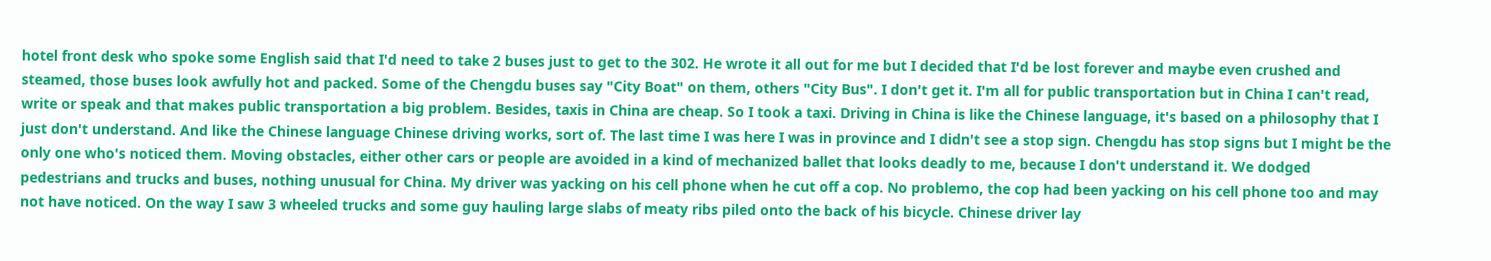hotel front desk who spoke some English said that I'd need to take 2 buses just to get to the 302. He wrote it all out for me but I decided that I'd be lost forever and maybe even crushed and steamed, those buses look awfully hot and packed. Some of the Chengdu buses say "City Boat" on them, others "City Bus". I don't get it. I'm all for public transportation but in China I can't read, write or speak and that makes public transportation a big problem. Besides, taxis in China are cheap. So I took a taxi. Driving in China is like the Chinese language, it's based on a philosophy that I just don't understand. And like the Chinese language Chinese driving works, sort of. The last time I was here I was in province and I didn't see a stop sign. Chengdu has stop signs but I might be the only one who's noticed them. Moving obstacles, either other cars or people are avoided in a kind of mechanized ballet that looks deadly to me, because I don't understand it. We dodged pedestrians and trucks and buses, nothing unusual for China. My driver was yacking on his cell phone when he cut off a cop. No problemo, the cop had been yacking on his cell phone too and may not have noticed. On the way I saw 3 wheeled trucks and some guy hauling large slabs of meaty ribs piled onto the back of his bicycle. Chinese driver lay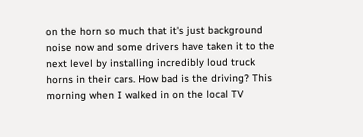on the horn so much that it's just background noise now and some drivers have taken it to the next level by installing incredibly loud truck horns in their cars. How bad is the driving? This morning when I walked in on the local TV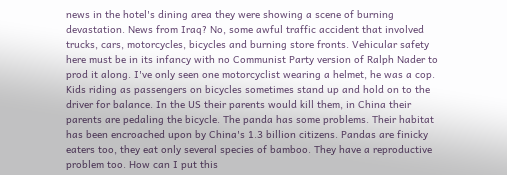news in the hotel's dining area they were showing a scene of burning devastation. News from Iraq? No, some awful traffic accident that involved trucks, cars, motorcycles, bicycles and burning store fronts. Vehicular safety here must be in its infancy with no Communist Party version of Ralph Nader to prod it along. I've only seen one motorcyclist wearing a helmet, he was a cop. Kids riding as passengers on bicycles sometimes stand up and hold on to the driver for balance. In the US their parents would kill them, in China their parents are pedaling the bicycle. The panda has some problems. Their habitat has been encroached upon by China's 1.3 billion citizens. Pandas are finicky eaters too, they eat only several species of bamboo. They have a reproductive problem too. How can I put this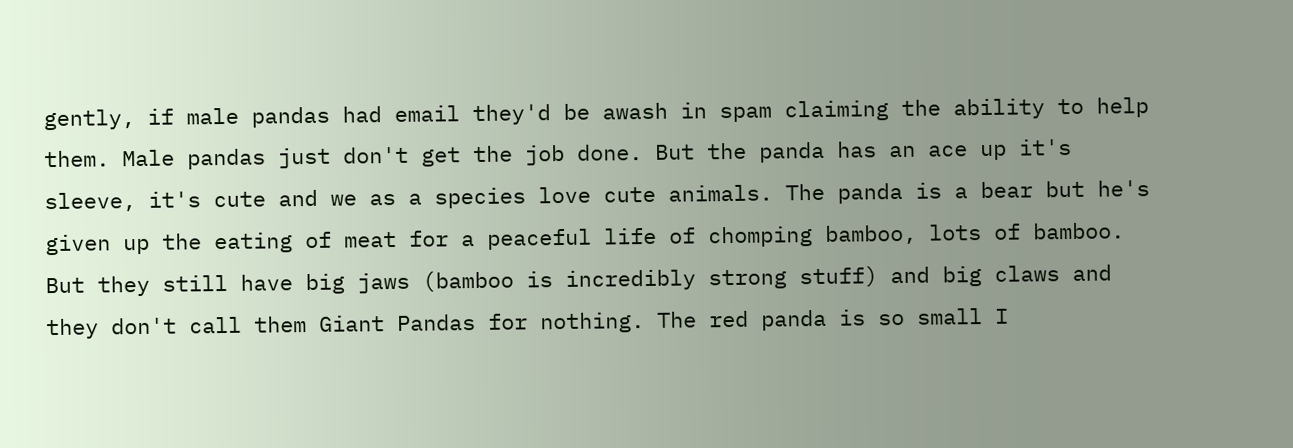gently, if male pandas had email they'd be awash in spam claiming the ability to help them. Male pandas just don't get the job done. But the panda has an ace up it's sleeve, it's cute and we as a species love cute animals. The panda is a bear but he's given up the eating of meat for a peaceful life of chomping bamboo, lots of bamboo. But they still have big jaws (bamboo is incredibly strong stuff) and big claws and they don't call them Giant Pandas for nothing. The red panda is so small I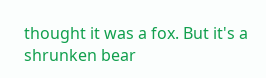thought it was a fox. But it's a shrunken bear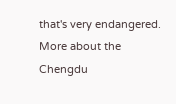that's very endangered. More about the Chengdu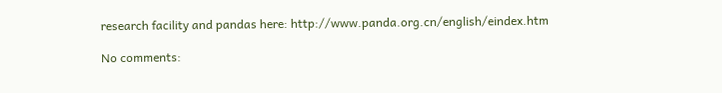research facility and pandas here: http://www.panda.org.cn/english/eindex.htm

No comments: